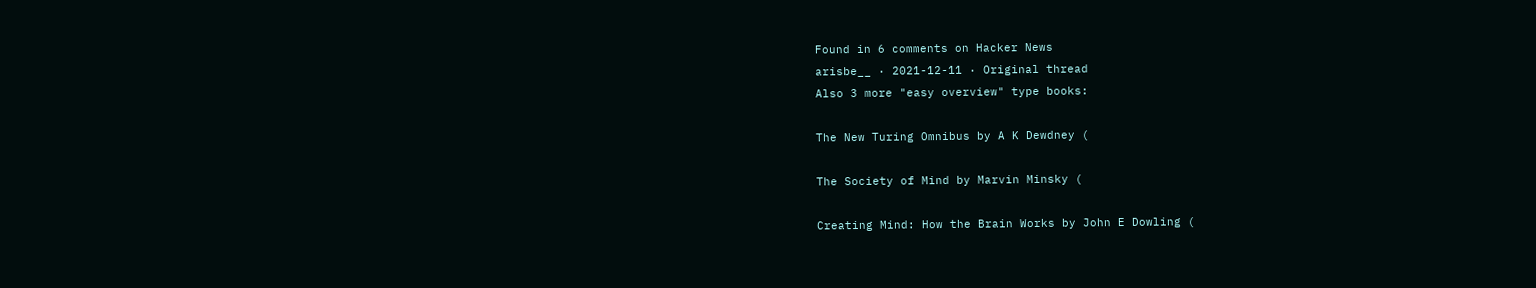Found in 6 comments on Hacker News
arisbe__ · 2021-12-11 · Original thread
Also 3 more "easy overview" type books:

The New Turing Omnibus by A K Dewdney (

The Society of Mind by Marvin Minsky (

Creating Mind: How the Brain Works by John E Dowling (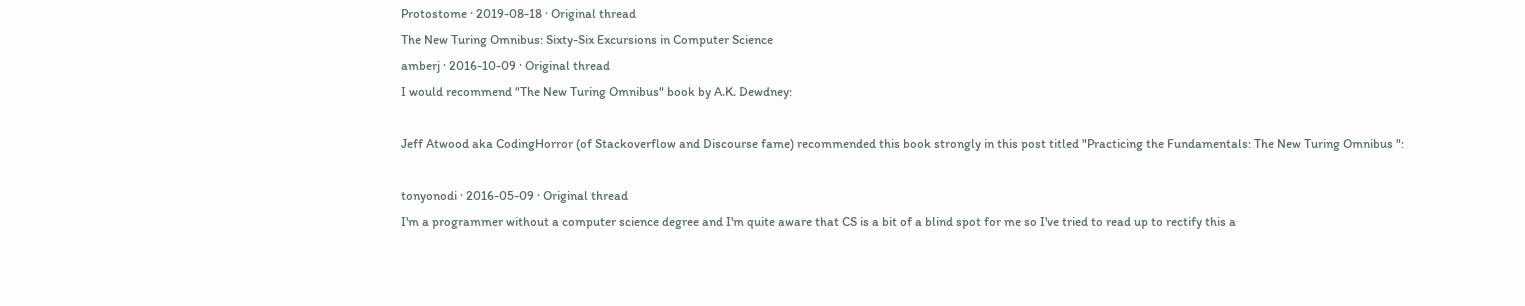Protostome · 2019-08-18 · Original thread
The New Turing Omnibus: Sixty-Six Excursions in Computer Science
amberj · 2016-10-09 · Original thread
I would recommend "The New Turing Omnibus" book by A.K. Dewdney:

Jeff Atwood aka CodingHorror (of Stackoverflow and Discourse fame) recommended this book strongly in this post titled "Practicing the Fundamentals: The New Turing Omnibus ":

tonyonodi · 2016-05-09 · Original thread
I'm a programmer without a computer science degree and I'm quite aware that CS is a bit of a blind spot for me so I've tried to read up to rectify this a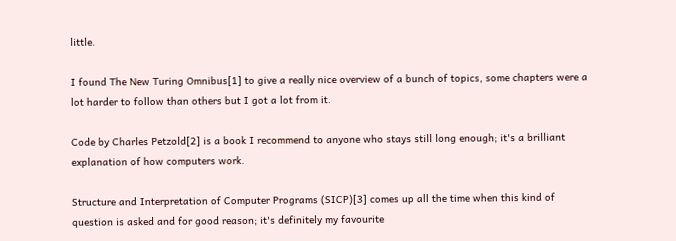little.

I found The New Turing Omnibus[1] to give a really nice overview of a bunch of topics, some chapters were a lot harder to follow than others but I got a lot from it.

Code by Charles Petzold[2] is a book I recommend to anyone who stays still long enough; it's a brilliant explanation of how computers work.

Structure and Interpretation of Computer Programs (SICP)[3] comes up all the time when this kind of question is asked and for good reason; it's definitely my favourite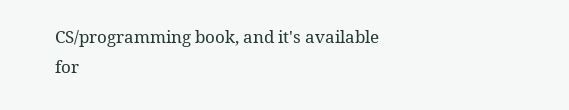CS/programming book, and it's available for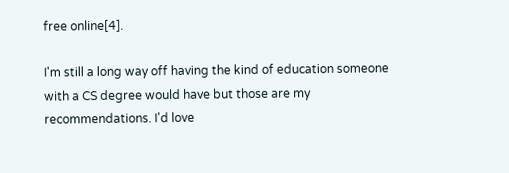free online[4].

I'm still a long way off having the kind of education someone with a CS degree would have but those are my recommendations. I'd love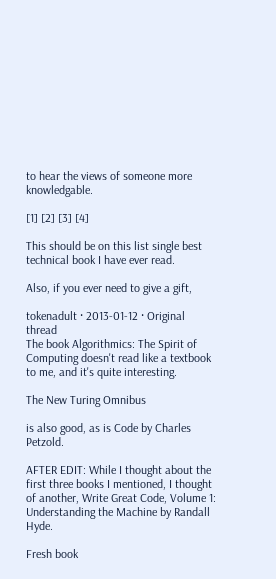to hear the views of someone more knowledgable.

[1] [2] [3] [4]

This should be on this list single best technical book I have ever read.

Also, if you ever need to give a gift,

tokenadult · 2013-01-12 · Original thread
The book Algorithmics: The Spirit of Computing doesn't read like a textbook to me, and it's quite interesting.

The New Turing Omnibus

is also good, as is Code by Charles Petzold.

AFTER EDIT: While I thought about the first three books I mentioned, I thought of another, Write Great Code, Volume 1: Understanding the Machine by Randall Hyde.

Fresh book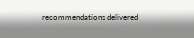recommendations delivered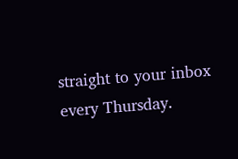straight to your inbox every Thursday.